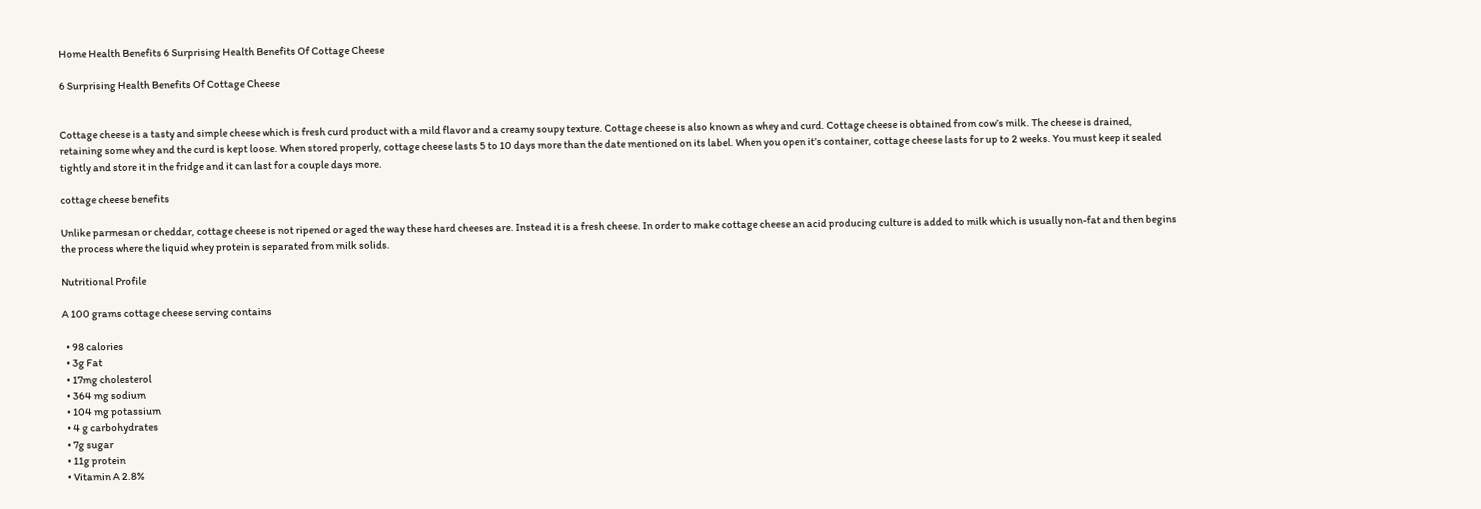Home Health Benefits 6 Surprising Health Benefits Of Cottage Cheese

6 Surprising Health Benefits Of Cottage Cheese


Cottage cheese is a tasty and simple cheese which is fresh curd product with a mild flavor and a creamy soupy texture. Cottage cheese is also known as whey and curd. Cottage cheese is obtained from cow’s milk. The cheese is drained, retaining some whey and the curd is kept loose. When stored properly, cottage cheese lasts 5 to 10 days more than the date mentioned on its label. When you open it’s container, cottage cheese lasts for up to 2 weeks. You must keep it sealed tightly and store it in the fridge and it can last for a couple days more.

cottage cheese benefits

Unlike parmesan or cheddar, cottage cheese is not ripened or aged the way these hard cheeses are. Instead it is a fresh cheese. In order to make cottage cheese an acid producing culture is added to milk which is usually non-fat and then begins the process where the liquid whey protein is separated from milk solids.

Nutritional Profile

A 100 grams cottage cheese serving contains

  • 98 calories
  • 3g Fat
  • 17mg cholesterol
  • 364 mg sodium
  • 104 mg potassium
  • 4 g carbohydrates
  • 7g sugar
  • 11g protein
  • Vitamin A 2.8%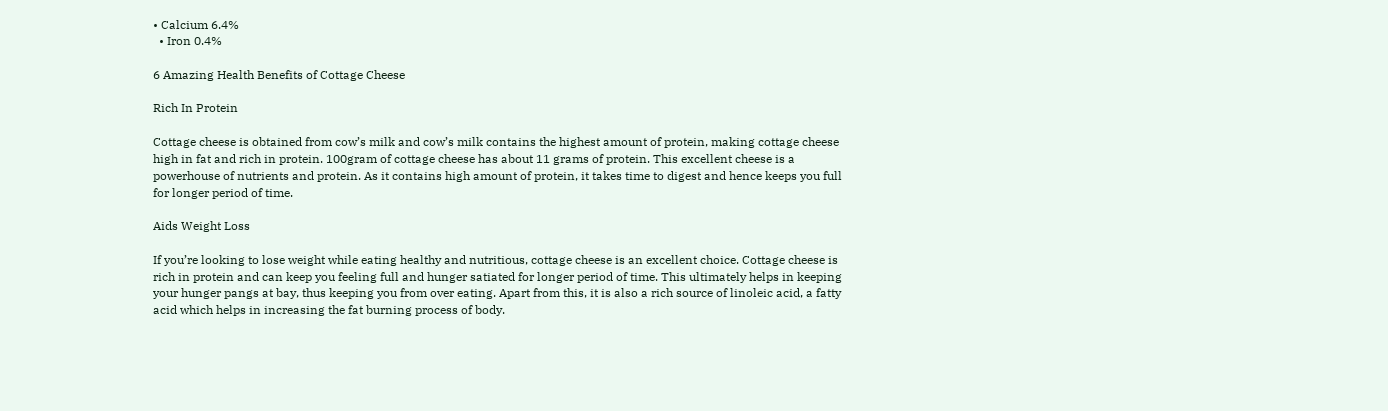• Calcium 6.4%
  • Iron 0.4%

6 Amazing Health Benefits of Cottage Cheese

Rich In Protein

Cottage cheese is obtained from cow’s milk and cow’s milk contains the highest amount of protein, making cottage cheese high in fat and rich in protein. 100gram of cottage cheese has about 11 grams of protein. This excellent cheese is a powerhouse of nutrients and protein. As it contains high amount of protein, it takes time to digest and hence keeps you full for longer period of time.

Aids Weight Loss

If you’re looking to lose weight while eating healthy and nutritious, cottage cheese is an excellent choice. Cottage cheese is rich in protein and can keep you feeling full and hunger satiated for longer period of time. This ultimately helps in keeping your hunger pangs at bay, thus keeping you from over eating. Apart from this, it is also a rich source of linoleic acid, a fatty acid which helps in increasing the fat burning process of body.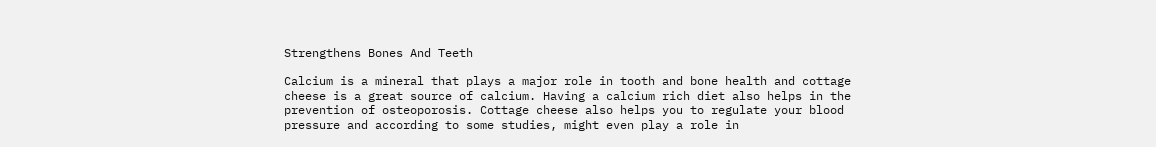Strengthens Bones And Teeth

Calcium is a mineral that plays a major role in tooth and bone health and cottage cheese is a great source of calcium. Having a calcium rich diet also helps in the prevention of osteoporosis. Cottage cheese also helps you to regulate your blood pressure and according to some studies, might even play a role in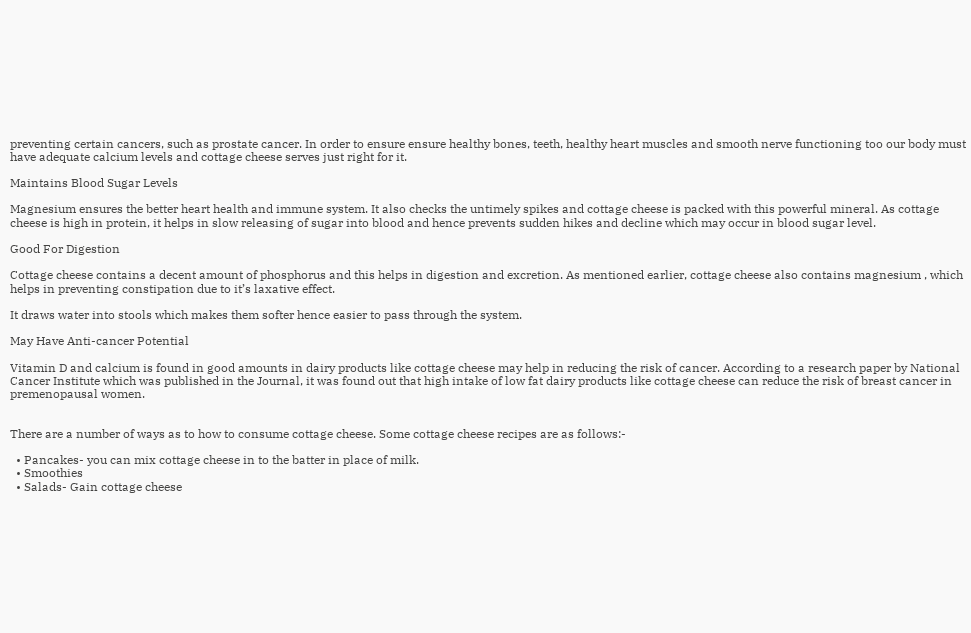preventing certain cancers, such as prostate cancer. In order to ensure ensure healthy bones, teeth, healthy heart muscles and smooth nerve functioning too our body must have adequate calcium levels and cottage cheese serves just right for it.

Maintains Blood Sugar Levels

Magnesium ensures the better heart health and immune system. It also checks the untimely spikes and cottage cheese is packed with this powerful mineral. As cottage cheese is high in protein, it helps in slow releasing of sugar into blood and hence prevents sudden hikes and decline which may occur in blood sugar level.

Good For Digestion

Cottage cheese contains a decent amount of phosphorus and this helps in digestion and excretion. As mentioned earlier, cottage cheese also contains magnesium , which helps in preventing constipation due to it’s laxative effect.

It draws water into stools which makes them softer hence easier to pass through the system.

May Have Anti-cancer Potential

Vitamin D and calcium is found in good amounts in dairy products like cottage cheese may help in reducing the risk of cancer. According to a research paper by National Cancer Institute which was published in the Journal, it was found out that high intake of low fat dairy products like cottage cheese can reduce the risk of breast cancer in premenopausal women.


There are a number of ways as to how to consume cottage cheese. Some cottage cheese recipes are as follows:-

  • Pancakes- you can mix cottage cheese in to the batter in place of milk.
  • Smoothies
  • Salads- Gain cottage cheese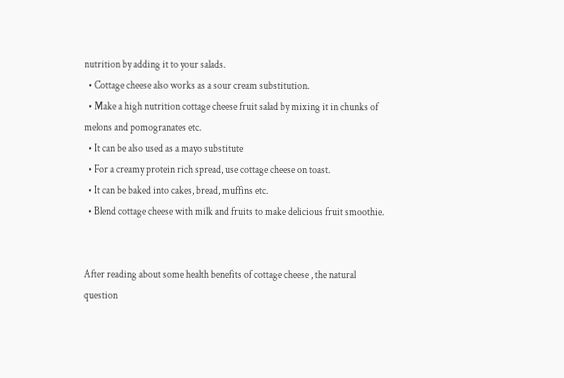nutrition by adding it to your salads.
  • Cottage cheese also works as a sour cream substitution.
  • Make a high nutrition cottage cheese fruit salad by mixing it in chunks of melons and pomogranates etc.
  • It can be also used as a mayo substitute
  • For a creamy protein rich spread, use cottage cheese on toast.
  • It can be baked into cakes, bread, muffins etc.
  • Blend cottage cheese with milk and fruits to make delicious fruit smoothie.


After reading about some health benefits of cottage cheese , the natural question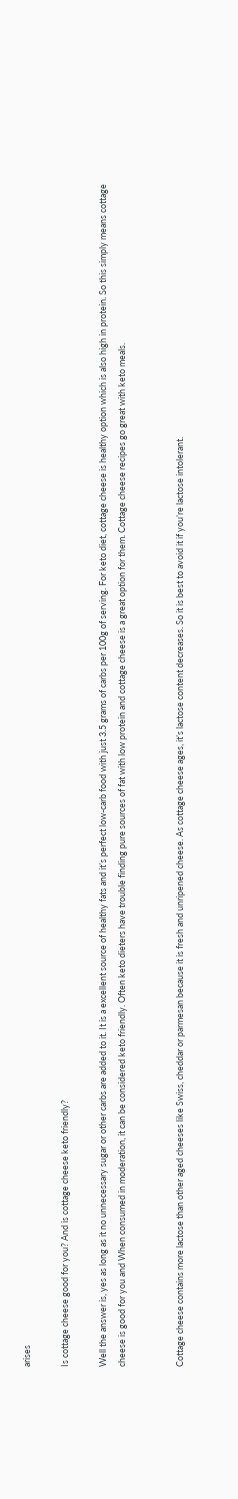arises

Is cottage cheese good for you? And is cottage cheese keto friendly?

Well the answer is, yes as long as it no unnecessary sugar or other carbs are added to it. It is a excellent source of healthy fats and it’s perfect low-carb food with just 3.5 grams of carbs per 100g of serving. For keto diet, cottage cheese is healthy option which is also high in protein. So this simply means cottage cheese is good for you and When consumed in moderation, it can be considered keto friendly. Often keto dieters have trouble finding pure sources of fat with low protein and cottage cheese is a great option for them. Cottage cheese recipes go great with keto meals.


Cottage cheese contains more lactose than other aged cheeses like Swiss, cheddar or parmesan because it is fresh and unripened cheese. As cottage cheese ages, it’s lactose content decreases. So it is best to avoid it if you’re lactose intolerant.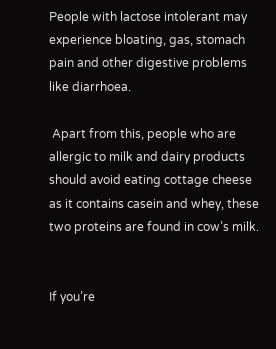People with lactose intolerant may experience bloating, gas, stomach pain and other digestive problems like diarrhoea.

 Apart from this, people who are allergic to milk and dairy products should avoid eating cottage cheese as it contains casein and whey, these two proteins are found in cow’s milk.


If you’re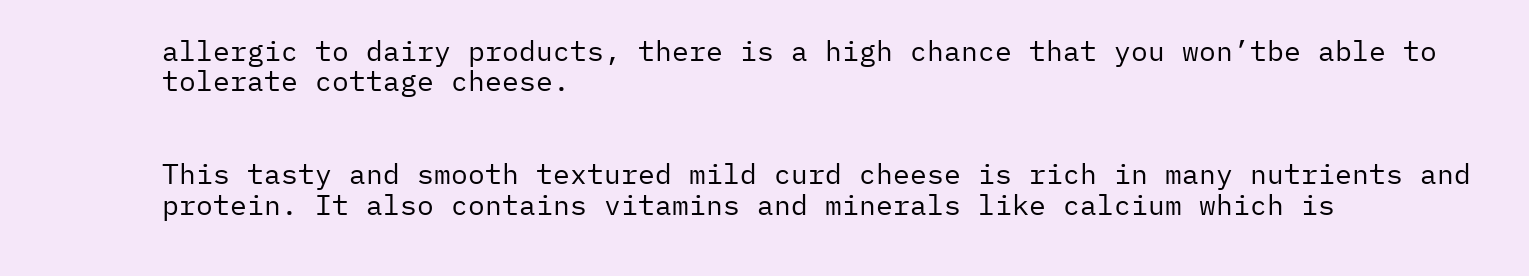allergic to dairy products, there is a high chance that you won’tbe able to tolerate cottage cheese.


This tasty and smooth textured mild curd cheese is rich in many nutrients and protein. It also contains vitamins and minerals like calcium which is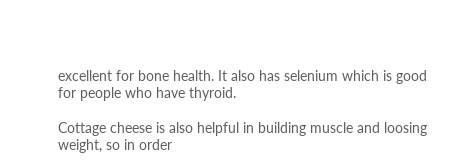excellent for bone health. It also has selenium which is good for people who have thyroid.

Cottage cheese is also helpful in building muscle and loosing weight, so in order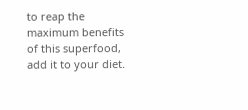to reap the maximum benefits of this superfood, add it to your diet.